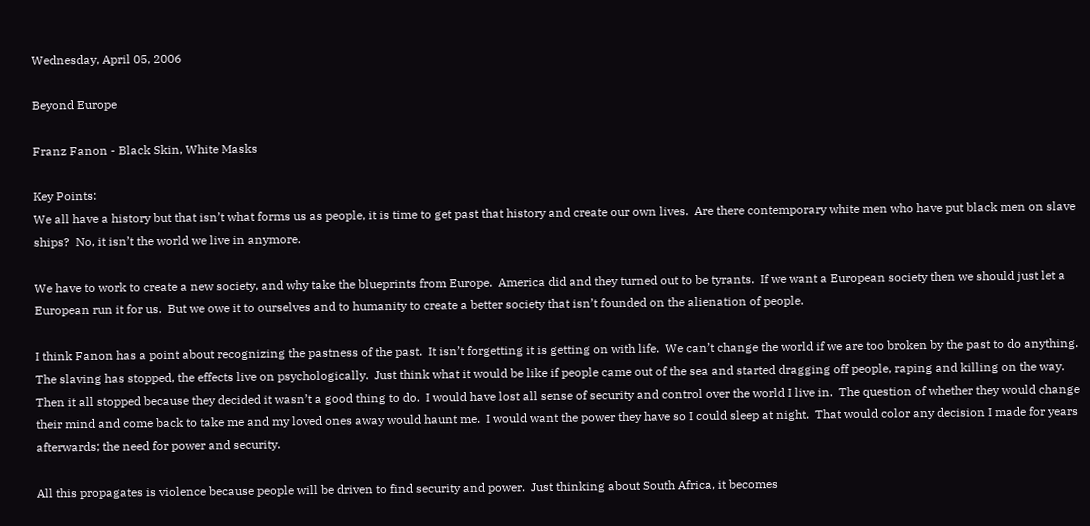Wednesday, April 05, 2006

Beyond Europe

Franz Fanon - Black Skin, White Masks

Key Points:
We all have a history but that isn’t what forms us as people, it is time to get past that history and create our own lives.  Are there contemporary white men who have put black men on slave ships?  No, it isn’t the world we live in anymore.

We have to work to create a new society, and why take the blueprints from Europe.  America did and they turned out to be tyrants.  If we want a European society then we should just let a European run it for us.  But we owe it to ourselves and to humanity to create a better society that isn’t founded on the alienation of people.

I think Fanon has a point about recognizing the pastness of the past.  It isn’t forgetting it is getting on with life.  We can’t change the world if we are too broken by the past to do anything.  The slaving has stopped, the effects live on psychologically.  Just think what it would be like if people came out of the sea and started dragging off people, raping and killing on the way.  Then it all stopped because they decided it wasn’t a good thing to do.  I would have lost all sense of security and control over the world I live in.  The question of whether they would change their mind and come back to take me and my loved ones away would haunt me.  I would want the power they have so I could sleep at night.  That would color any decision I made for years afterwards; the need for power and security.

All this propagates is violence because people will be driven to find security and power.  Just thinking about South Africa, it becomes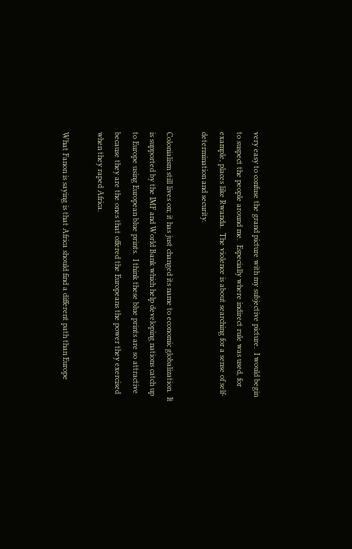very easy to confuse the grand picture with my subjective picture.  I would begin to suspect the people around me.  Especially where indirect rule was used, for example, places like Rwanda.  The violence is about searching for a sense of self-determination and security.

Colonialism still lives on; it has just changed its name to economic globalization.  It is supported by the IMF and World Bank which help developing nations catch up to Europe using European blue prints.  I think these blue prints are so attractive because they are the ones that offered the Europeans the power they exercised when they raped Africa.

What Fanon is saying is that Africa should find a different path than Europe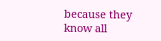because they know all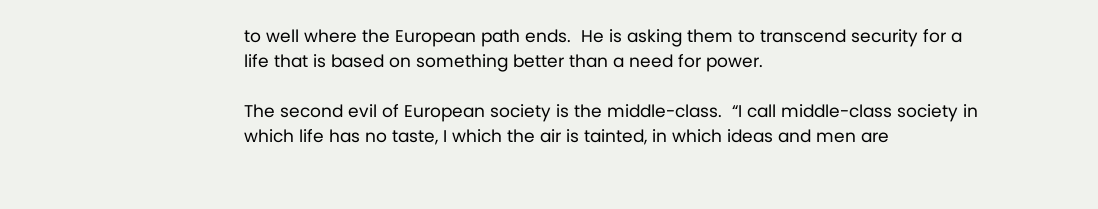to well where the European path ends.  He is asking them to transcend security for a life that is based on something better than a need for power.

The second evil of European society is the middle-class.  “I call middle-class society in which life has no taste, I which the air is tainted, in which ideas and men are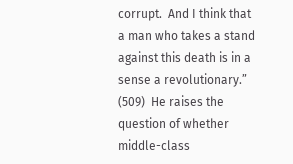corrupt.  And I think that a man who takes a stand against this death is in a sense a revolutionary.” (509)  He raises the question of whether middle-class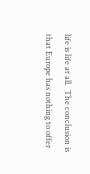life is life at all.  The conclusion is that Europe has nothing to offer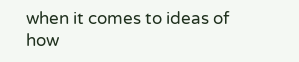when it comes to ideas of how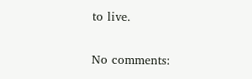to live.

No comments: